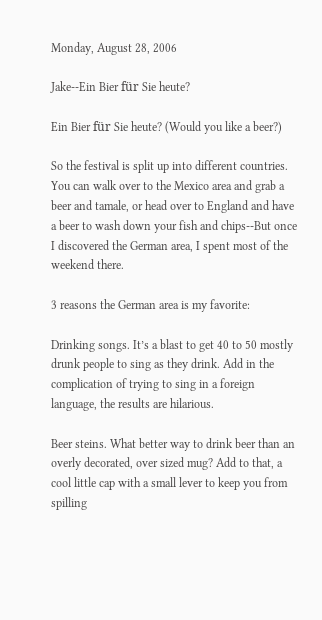Monday, August 28, 2006

Jake--Ein Bier für Sie heute?

Ein Bier für Sie heute? (Would you like a beer?)

So the festival is split up into different countries. You can walk over to the Mexico area and grab a beer and tamale, or head over to England and have a beer to wash down your fish and chips--But once I discovered the German area, I spent most of the weekend there.

3 reasons the German area is my favorite:

Drinking songs. It’s a blast to get 40 to 50 mostly drunk people to sing as they drink. Add in the complication of trying to sing in a foreign language, the results are hilarious.

Beer steins. What better way to drink beer than an overly decorated, over sized mug? Add to that, a cool little cap with a small lever to keep you from spilling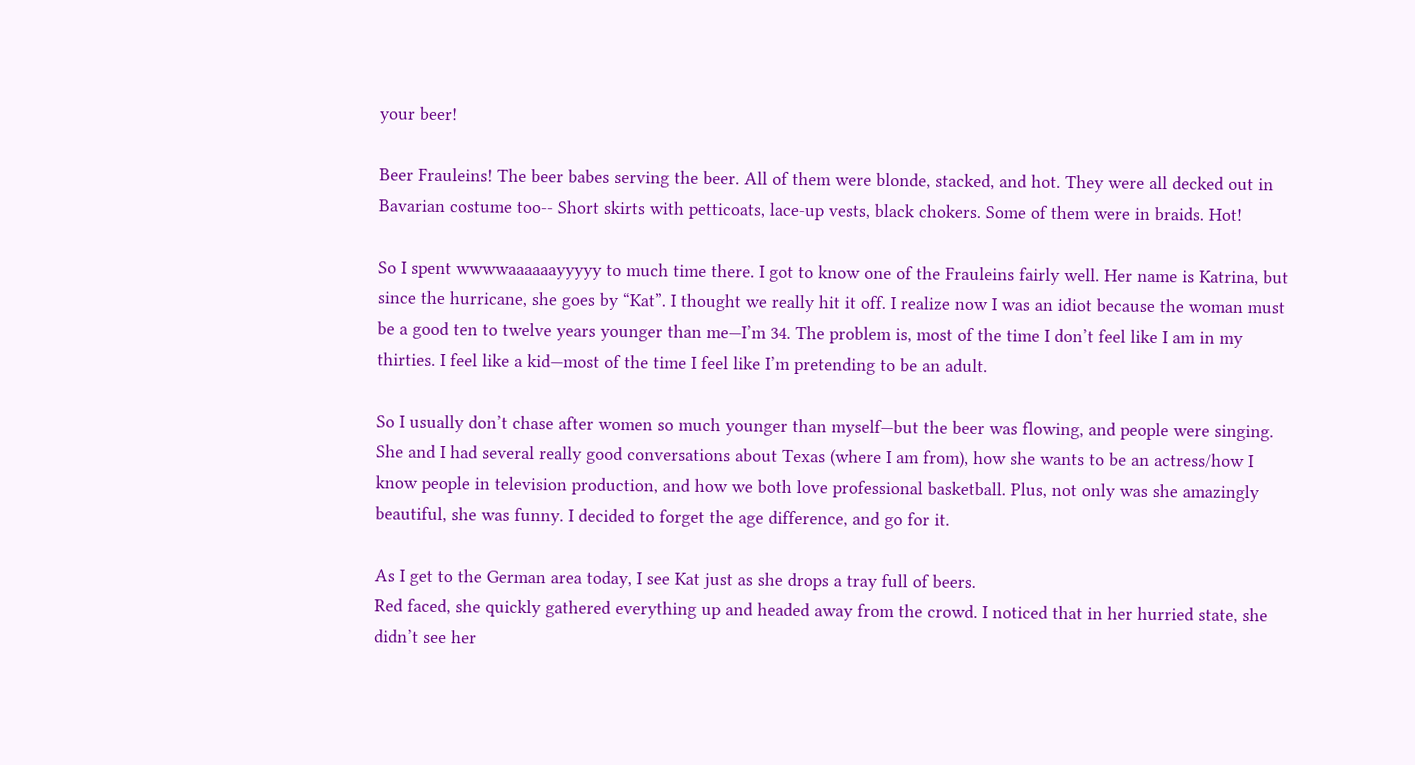your beer!

Beer Frauleins! The beer babes serving the beer. All of them were blonde, stacked, and hot. They were all decked out in Bavarian costume too-- Short skirts with petticoats, lace-up vests, black chokers. Some of them were in braids. Hot!

So I spent wwwwaaaaaayyyyy to much time there. I got to know one of the Frauleins fairly well. Her name is Katrina, but since the hurricane, she goes by “Kat”. I thought we really hit it off. I realize now I was an idiot because the woman must be a good ten to twelve years younger than me—I’m 34. The problem is, most of the time I don’t feel like I am in my thirties. I feel like a kid—most of the time I feel like I’m pretending to be an adult.

So I usually don’t chase after women so much younger than myself—but the beer was flowing, and people were singing. She and I had several really good conversations about Texas (where I am from), how she wants to be an actress/how I know people in television production, and how we both love professional basketball. Plus, not only was she amazingly beautiful, she was funny. I decided to forget the age difference, and go for it.

As I get to the German area today, I see Kat just as she drops a tray full of beers.
Red faced, she quickly gathered everything up and headed away from the crowd. I noticed that in her hurried state, she didn’t see her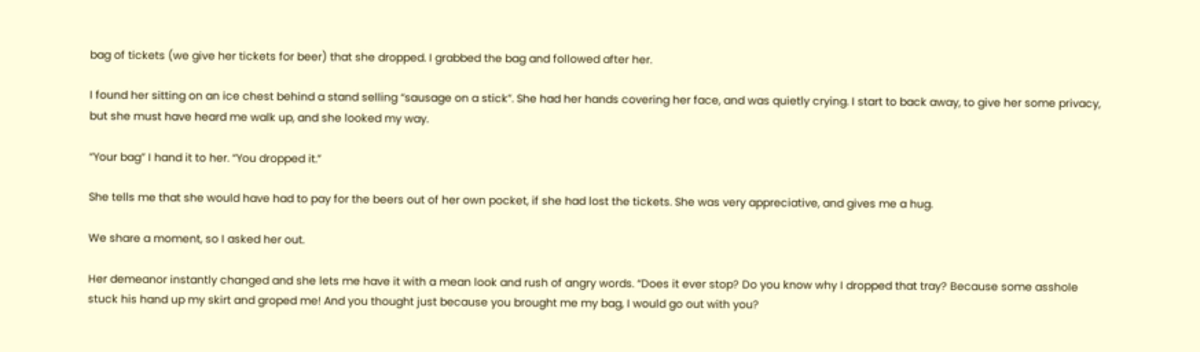bag of tickets (we give her tickets for beer) that she dropped. I grabbed the bag and followed after her.

I found her sitting on an ice chest behind a stand selling “sausage on a stick”. She had her hands covering her face, and was quietly crying. I start to back away, to give her some privacy, but she must have heard me walk up, and she looked my way.

“Your bag” I hand it to her. “You dropped it.”

She tells me that she would have had to pay for the beers out of her own pocket, if she had lost the tickets. She was very appreciative, and gives me a hug.

We share a moment, so I asked her out.

Her demeanor instantly changed and she lets me have it with a mean look and rush of angry words. “Does it ever stop? Do you know why I dropped that tray? Because some asshole stuck his hand up my skirt and groped me! And you thought just because you brought me my bag, I would go out with you?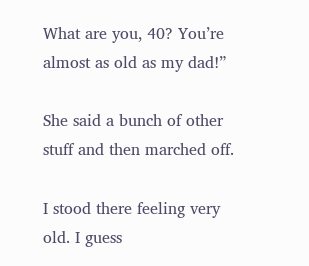What are you, 40? You’re almost as old as my dad!”

She said a bunch of other stuff and then marched off.

I stood there feeling very old. I guess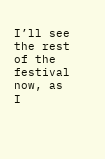I’ll see the rest of the festival now, as I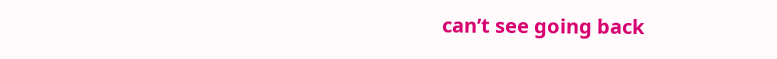can’t see going back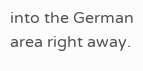into the German area right away.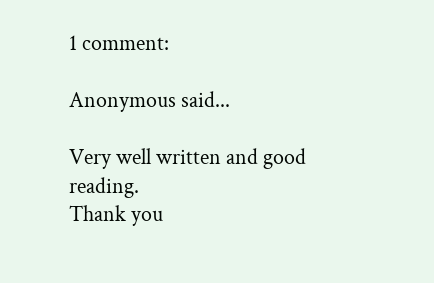1 comment:

Anonymous said...

Very well written and good reading.
Thank you